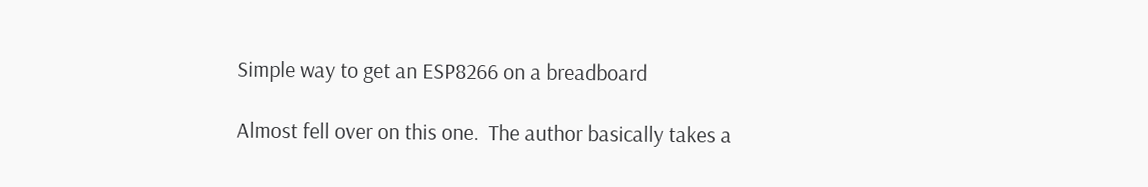Simple way to get an ESP8266 on a breadboard

Almost fell over on this one.  The author basically takes a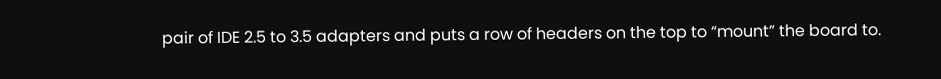pair of IDE 2.5 to 3.5 adapters and puts a row of headers on the top to “mount” the board to.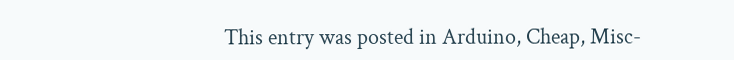This entry was posted in Arduino, Cheap, Misc-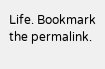Life. Bookmark the permalink.